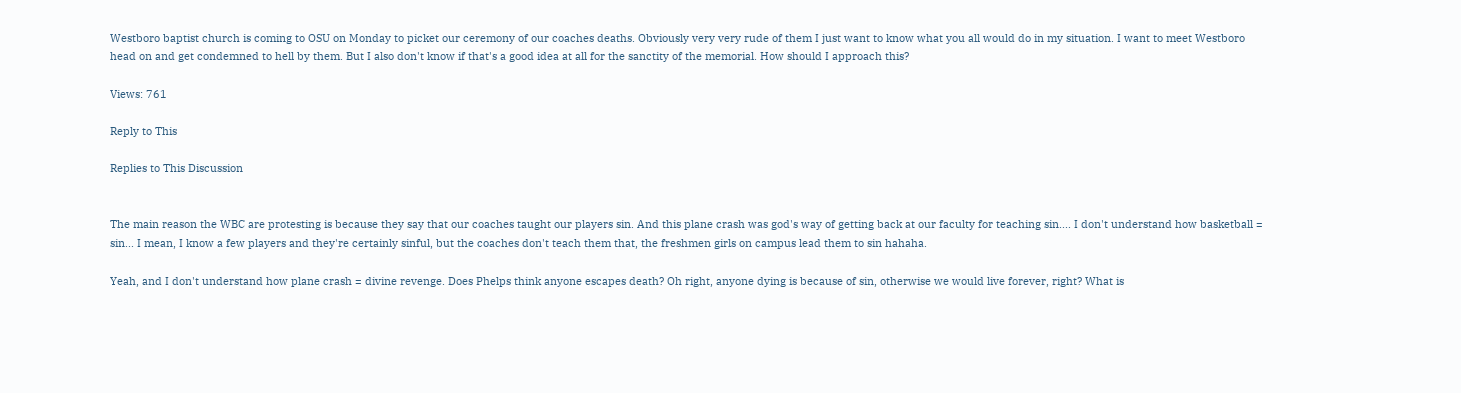Westboro baptist church is coming to OSU on Monday to picket our ceremony of our coaches deaths. Obviously very very rude of them I just want to know what you all would do in my situation. I want to meet Westboro head on and get condemned to hell by them. But I also don't know if that's a good idea at all for the sanctity of the memorial. How should I approach this?

Views: 761

Reply to This

Replies to This Discussion


The main reason the WBC are protesting is because they say that our coaches taught our players sin. And this plane crash was god's way of getting back at our faculty for teaching sin.... I don't understand how basketball = sin... I mean, I know a few players and they're certainly sinful, but the coaches don't teach them that, the freshmen girls on campus lead them to sin hahaha.

Yeah, and I don't understand how plane crash = divine revenge. Does Phelps think anyone escapes death? Oh right, anyone dying is because of sin, otherwise we would live forever, right? What is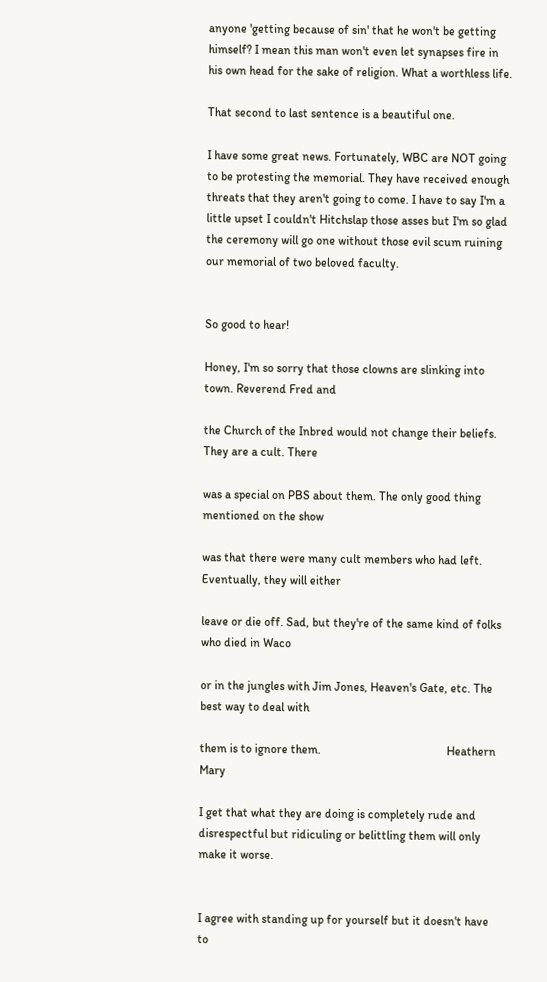anyone 'getting because of sin' that he won't be getting himself? I mean this man won't even let synapses fire in his own head for the sake of religion. What a worthless life.

That second to last sentence is a beautiful one.

I have some great news. Fortunately, WBC are NOT going to be protesting the memorial. They have received enough threats that they aren't going to come. I have to say I'm a little upset I couldn't Hitchslap those asses but I'm so glad the ceremony will go one without those evil scum ruining our memorial of two beloved faculty.


So good to hear!

Honey, I'm so sorry that those clowns are slinking into town. Reverend Fred and

the Church of the Inbred would not change their beliefs. They are a cult. There

was a special on PBS about them. The only good thing mentioned on the show

was that there were many cult members who had left. Eventually, they will either

leave or die off. Sad, but they're of the same kind of folks who died in Waco

or in the jungles with Jim Jones, Heaven's Gate, etc. The best way to deal with

them is to ignore them.                                          Heathern Mary

I get that what they are doing is completely rude and disrespectful but ridiculing or belittling them will only make it worse.


I agree with standing up for yourself but it doesn't have to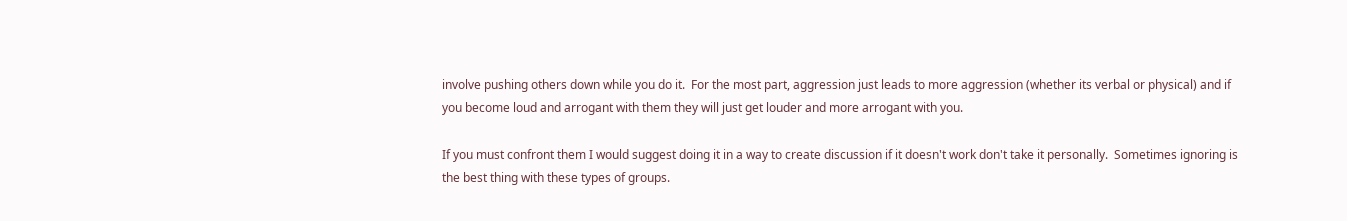involve pushing others down while you do it.  For the most part, aggression just leads to more aggression (whether its verbal or physical) and if you become loud and arrogant with them they will just get louder and more arrogant with you.

If you must confront them I would suggest doing it in a way to create discussion if it doesn't work don't take it personally.  Sometimes ignoring is the best thing with these types of groups.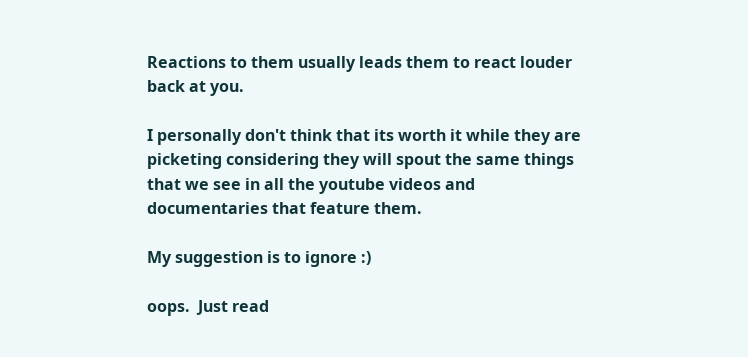Reactions to them usually leads them to react louder back at you.

I personally don't think that its worth it while they are picketing considering they will spout the same things that we see in all the youtube videos and documentaries that feature them.

My suggestion is to ignore :)

oops.  Just read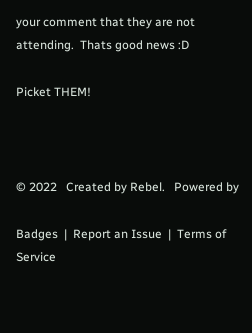your comment that they are not attending.  Thats good news :D

Picket THEM!



© 2022   Created by Rebel.   Powered by

Badges  |  Report an Issue  |  Terms of Service